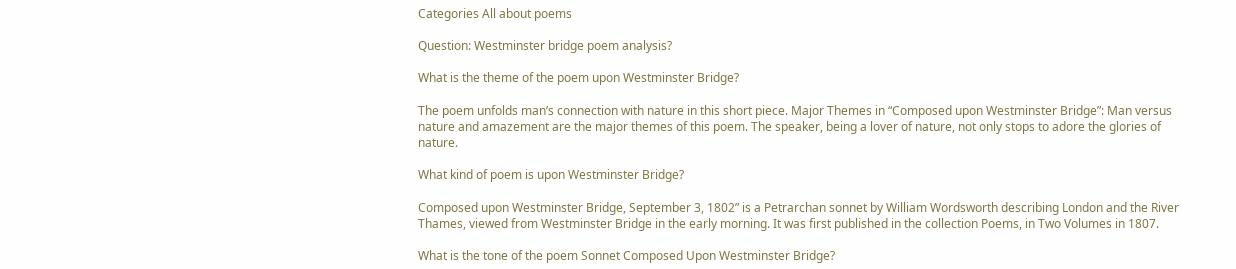Categories All about poems

Question: Westminster bridge poem analysis?

What is the theme of the poem upon Westminster Bridge?

The poem unfolds man’s connection with nature in this short piece. Major Themes in “Composed upon Westminster Bridge”: Man versus nature and amazement are the major themes of this poem. The speaker, being a lover of nature, not only stops to adore the glories of nature.

What kind of poem is upon Westminster Bridge?

Composed upon Westminster Bridge, September 3, 1802” is a Petrarchan sonnet by William Wordsworth describing London and the River Thames, viewed from Westminster Bridge in the early morning. It was first published in the collection Poems, in Two Volumes in 1807.

What is the tone of the poem Sonnet Composed Upon Westminster Bridge?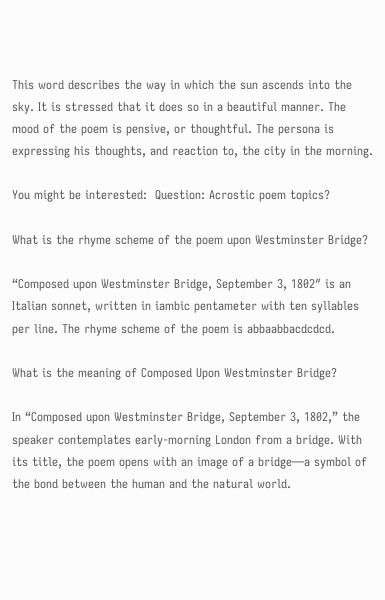This word describes the way in which the sun ascends into the sky. It is stressed that it does so in a beautiful manner. The mood of the poem is pensive, or thoughtful. The persona is expressing his thoughts, and reaction to, the city in the morning.

You might be interested:  Question: Acrostic poem topics?

What is the rhyme scheme of the poem upon Westminster Bridge?

“Composed upon Westminster Bridge, September 3, 1802″ is an Italian sonnet, written in iambic pentameter with ten syllables per line. The rhyme scheme of the poem is abbaabbacdcdcd.

What is the meaning of Composed Upon Westminster Bridge?

In “Composed upon Westminster Bridge, September 3, 1802,” the speaker contemplates early-morning London from a bridge. With its title, the poem opens with an image of a bridge—a symbol of the bond between the human and the natural world.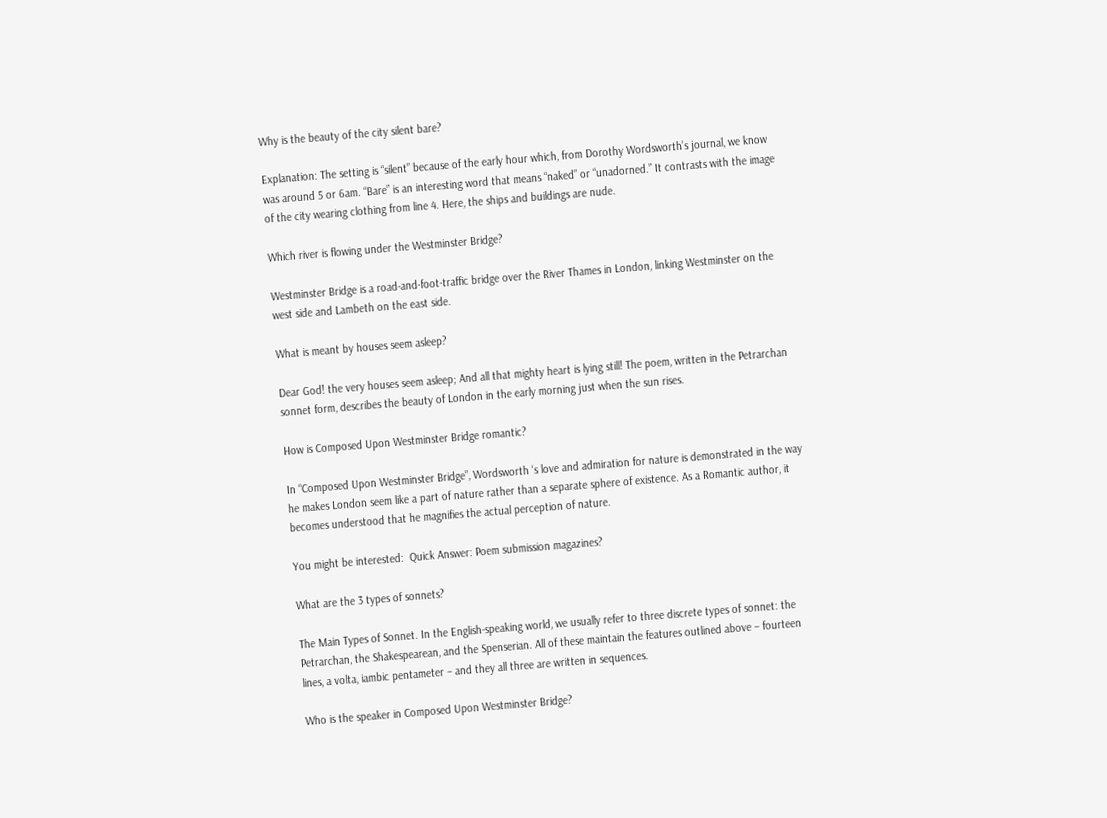Why is the beauty of the city silent bare?

Explanation: The setting is “silent” because of the early hour which, from Dorothy Wordsworth’s journal, we know was around 5 or 6am. “Bare” is an interesting word that means “naked” or “unadorned.” It contrasts with the image of the city wearing clothing from line 4. Here, the ships and buildings are nude.

Which river is flowing under the Westminster Bridge?

Westminster Bridge is a road-and-foot-traffic bridge over the River Thames in London, linking Westminster on the west side and Lambeth on the east side.

What is meant by houses seem asleep?

Dear God! the very houses seem asleep; And all that mighty heart is lying still! The poem, written in the Petrarchan sonnet form, describes the beauty of London in the early morning just when the sun rises.

How is Composed Upon Westminster Bridge romantic?

In “Composed Upon Westminster Bridge”, Wordsworth ‘s love and admiration for nature is demonstrated in the way he makes London seem like a part of nature rather than a separate sphere of existence. As a Romantic author, it becomes understood that he magnifies the actual perception of nature.

You might be interested:  Quick Answer: Poem submission magazines?

What are the 3 types of sonnets?

The Main Types of Sonnet. In the English-speaking world, we usually refer to three discrete types of sonnet: the Petrarchan, the Shakespearean, and the Spenserian. All of these maintain the features outlined above – fourteen lines, a volta, iambic pentameter – and they all three are written in sequences.

Who is the speaker in Composed Upon Westminster Bridge?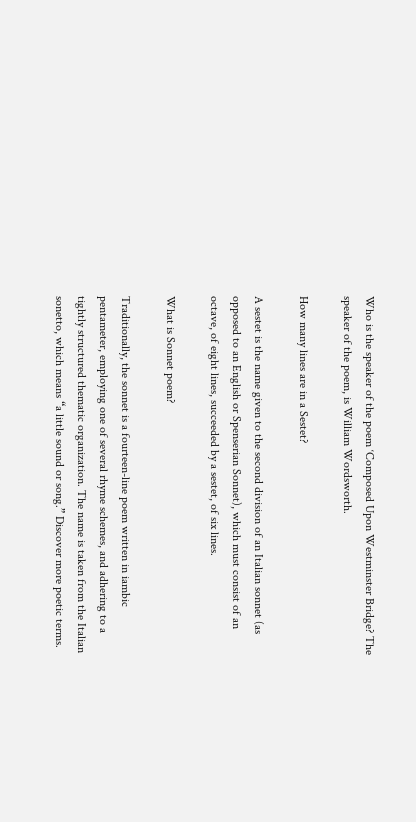Who is the speaker of the poem ‘Composed Upon Westminster Bridge? The speaker of the poem, is William Wordsworth.

How many lines are in a Sestet?

A sestet is the name given to the second division of an Italian sonnet (as opposed to an English or Spenserian Sonnet), which must consist of an octave, of eight lines, succeeded by a sestet, of six lines.

What is Sonnet poem?

Traditionally, the sonnet is a fourteen-line poem written in iambic pentameter, employing one of several rhyme schemes, and adhering to a tightly structured thematic organization. The name is taken from the Italian sonetto, which means “a little sound or song.” Discover more poetic terms.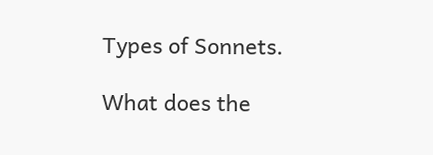Types of Sonnets.

What does the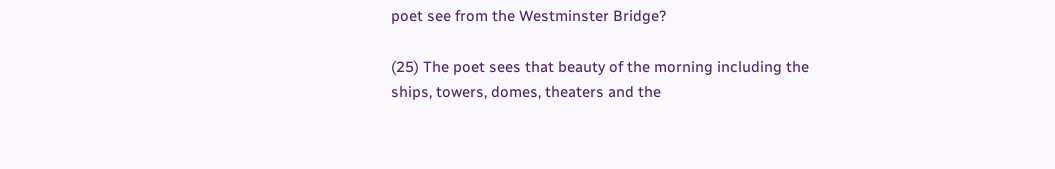poet see from the Westminster Bridge?

(25) The poet sees that beauty of the morning including the ships, towers, domes, theaters and the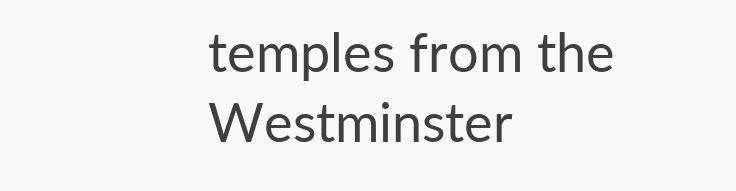temples from the Westminster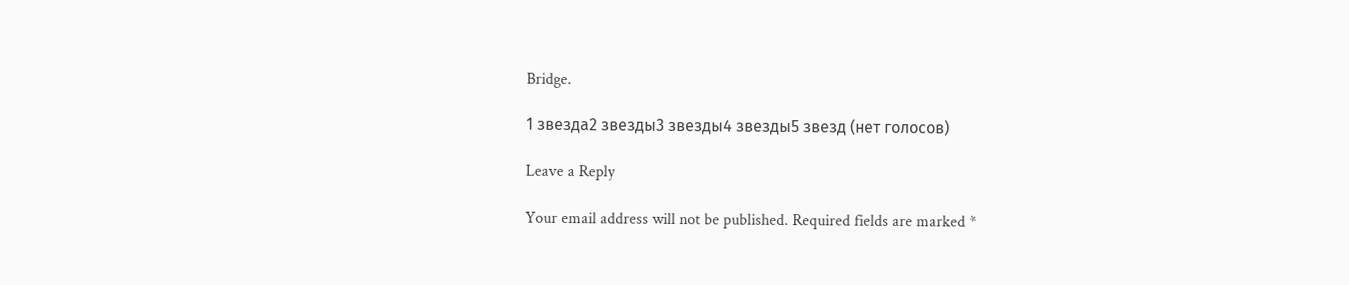Bridge.

1 звезда2 звезды3 звезды4 звезды5 звезд (нет голосов)

Leave a Reply

Your email address will not be published. Required fields are marked *